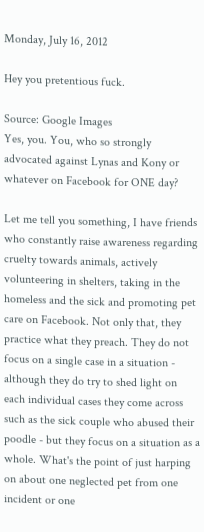Monday, July 16, 2012

Hey you pretentious fuck.

Source: Google Images
Yes, you. You, who so strongly advocated against Lynas and Kony or whatever on Facebook for ONE day?

Let me tell you something, I have friends who constantly raise awareness regarding cruelty towards animals, actively volunteering in shelters, taking in the homeless and the sick and promoting pet care on Facebook. Not only that, they practice what they preach. They do not focus on a single case in a situation - although they do try to shed light on each individual cases they come across such as the sick couple who abused their poodle - but they focus on a situation as a whole. What's the point of just harping on about one neglected pet from one incident or one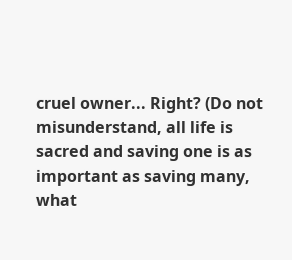cruel owner... Right? (Do not misunderstand, all life is sacred and saving one is as important as saving many, what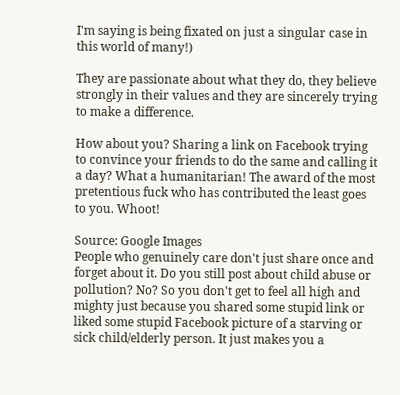I'm saying is being fixated on just a singular case in this world of many!)

They are passionate about what they do, they believe strongly in their values and they are sincerely trying to make a difference.

How about you? Sharing a link on Facebook trying to convince your friends to do the same and calling it a day? What a humanitarian! The award of the most pretentious fuck who has contributed the least goes to you. Whoot!

Source: Google Images
People who genuinely care don't just share once and forget about it. Do you still post about child abuse or pollution? No? So you don't get to feel all high and mighty just because you shared some stupid link or liked some stupid Facebook picture of a starving or sick child/elderly person. It just makes you a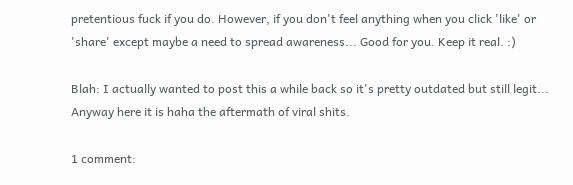pretentious fuck if you do. However, if you don't feel anything when you click 'like' or 'share' except maybe a need to spread awareness... Good for you. Keep it real. :)

Blah: I actually wanted to post this a while back so it's pretty outdated but still legit... Anyway here it is haha the aftermath of viral shits.

1 comment: